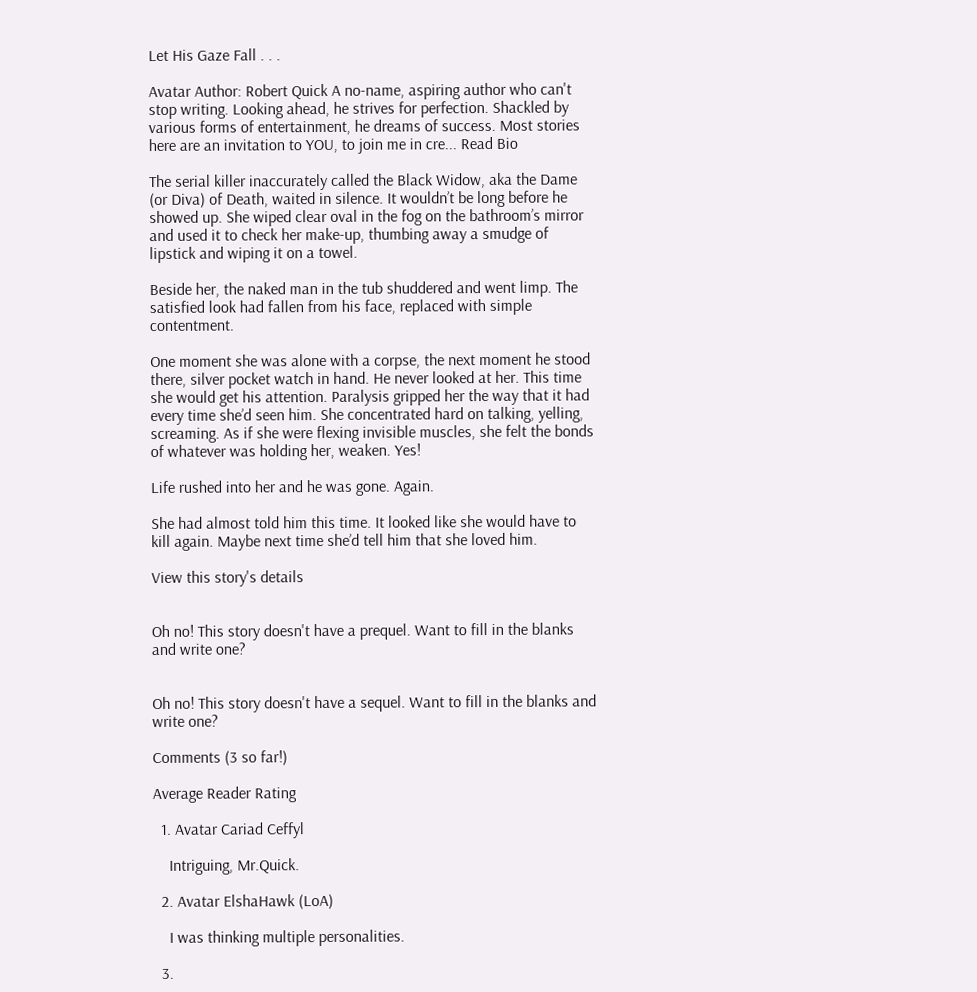Let His Gaze Fall . . .

Avatar Author: Robert Quick A no-name, aspiring author who can't stop writing. Looking ahead, he strives for perfection. Shackled by various forms of entertainment, he dreams of success. Most stories here are an invitation to YOU, to join me in cre... Read Bio

The serial killer inaccurately called the Black Widow, aka the Dame (or Diva) of Death, waited in silence. It wouldn’t be long before he showed up. She wiped clear oval in the fog on the bathroom’s mirror and used it to check her make-up, thumbing away a smudge of lipstick and wiping it on a towel.

Beside her, the naked man in the tub shuddered and went limp. The satisfied look had fallen from his face, replaced with simple contentment.

One moment she was alone with a corpse, the next moment he stood there, silver pocket watch in hand. He never looked at her. This time she would get his attention. Paralysis gripped her the way that it had every time she’d seen him. She concentrated hard on talking, yelling, screaming. As if she were flexing invisible muscles, she felt the bonds of whatever was holding her, weaken. Yes!

Life rushed into her and he was gone. Again.

She had almost told him this time. It looked like she would have to kill again. Maybe next time she’d tell him that she loved him.

View this story's details


Oh no! This story doesn't have a prequel. Want to fill in the blanks and write one?


Oh no! This story doesn't have a sequel. Want to fill in the blanks and write one?

Comments (3 so far!)

Average Reader Rating

  1. Avatar Cariad Ceffyl

    Intriguing, Mr.Quick.

  2. Avatar ElshaHawk (LoA)

    I was thinking multiple personalities.

  3.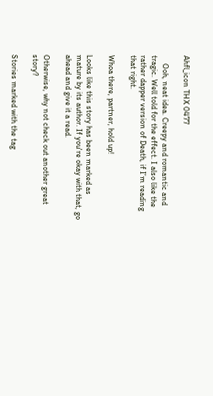Ahfl_icon THX 0477

    Ooh, neat idea. Creepy and romantic and tragic. Well told for the effect. I also like the rather dapper version of Death, if I’m reading that right.

Whoa there, partner, hold up!

Looks like this story has been marked as mature by its author. If you're okay with that, go ahead and give it a read.

Otherwise, why not check out another great story?

Stories marked with the tag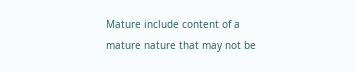Mature include content of a mature nature that may not be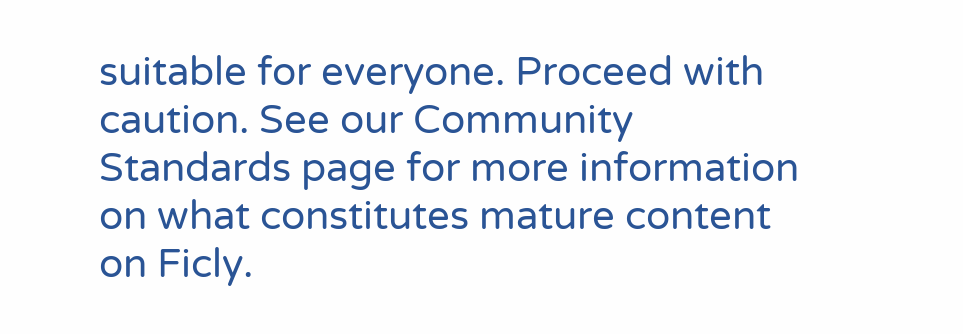suitable for everyone. Proceed with caution. See our Community Standards page for more information on what constitutes mature content on Ficly.